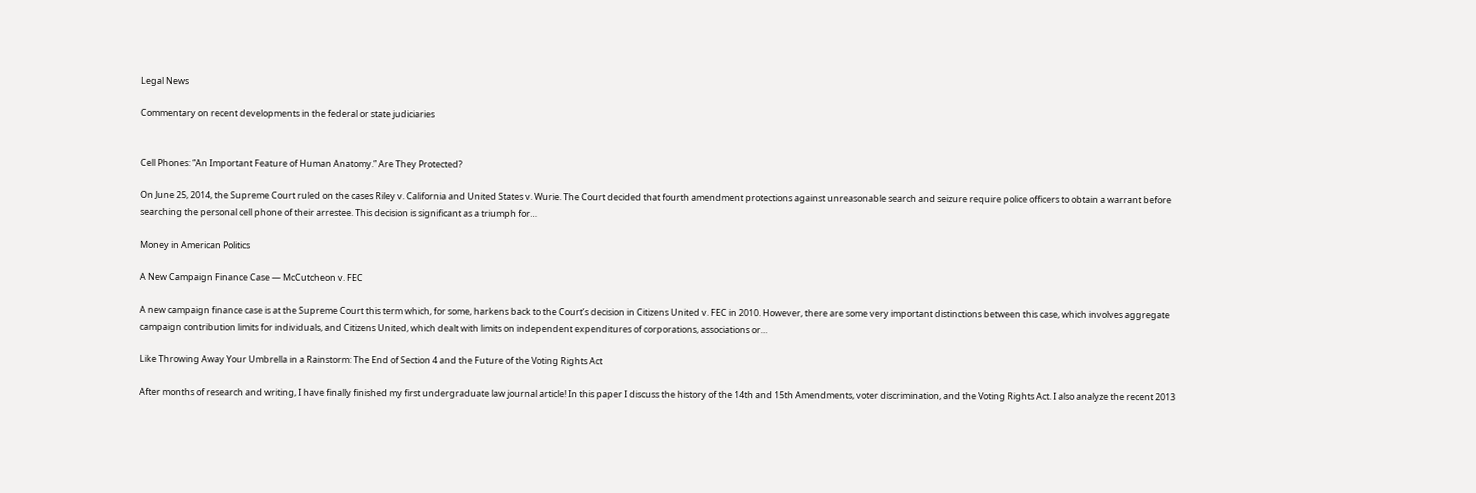Legal News

Commentary on recent developments in the federal or state judiciaries


Cell Phones: “An Important Feature of Human Anatomy.” Are They Protected?

On June 25, 2014, the Supreme Court ruled on the cases Riley v. California and United States v. Wurie. The Court decided that fourth amendment protections against unreasonable search and seizure require police officers to obtain a warrant before searching the personal cell phone of their arrestee. This decision is significant as a triumph for…

Money in American Politics

A New Campaign Finance Case — McCutcheon v. FEC

A new campaign finance case is at the Supreme Court this term which, for some, harkens back to the Court’s decision in Citizens United v. FEC in 2010. However, there are some very important distinctions between this case, which involves aggregate campaign contribution limits for individuals, and Citizens United, which dealt with limits on independent expenditures of corporations, associations or…

Like Throwing Away Your Umbrella in a Rainstorm: The End of Section 4 and the Future of the Voting Rights Act

After months of research and writing, I have finally finished my first undergraduate law journal article! In this paper I discuss the history of the 14th and 15th Amendments, voter discrimination, and the Voting Rights Act. I also analyze the recent 2013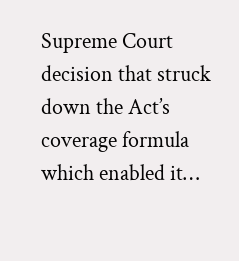Supreme Court decision that struck down the Act’s coverage formula which enabled it…